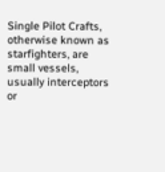Single Pilot Crafts, otherwise known as starfighters, are small vessels, usually interceptors or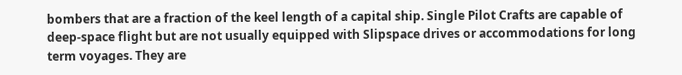bombers that are a fraction of the keel length of a capital ship. Single Pilot Crafts are capable of deep-space flight but are not usually equipped with Slipspace drives or accommodations for long term voyages. They are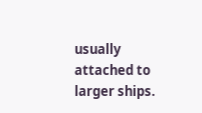usually attached to larger ships.